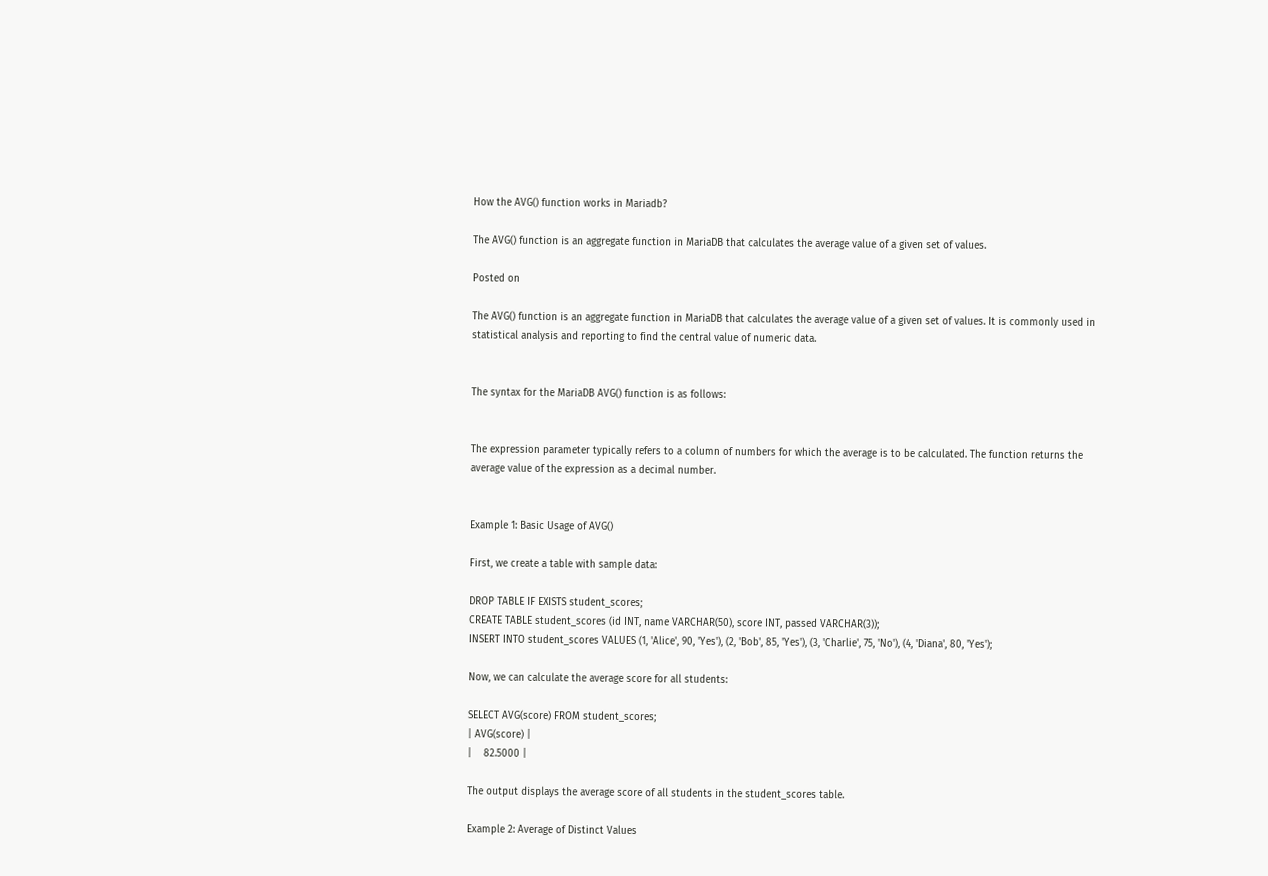How the AVG() function works in Mariadb?

The AVG() function is an aggregate function in MariaDB that calculates the average value of a given set of values.

Posted on

The AVG() function is an aggregate function in MariaDB that calculates the average value of a given set of values. It is commonly used in statistical analysis and reporting to find the central value of numeric data.


The syntax for the MariaDB AVG() function is as follows:


The expression parameter typically refers to a column of numbers for which the average is to be calculated. The function returns the average value of the expression as a decimal number.


Example 1: Basic Usage of AVG()

First, we create a table with sample data:

DROP TABLE IF EXISTS student_scores;
CREATE TABLE student_scores (id INT, name VARCHAR(50), score INT, passed VARCHAR(3));
INSERT INTO student_scores VALUES (1, 'Alice', 90, 'Yes'), (2, 'Bob', 85, 'Yes'), (3, 'Charlie', 75, 'No'), (4, 'Diana', 80, 'Yes');

Now, we can calculate the average score for all students:

SELECT AVG(score) FROM student_scores;
| AVG(score) |
|    82.5000 |

The output displays the average score of all students in the student_scores table.

Example 2: Average of Distinct Values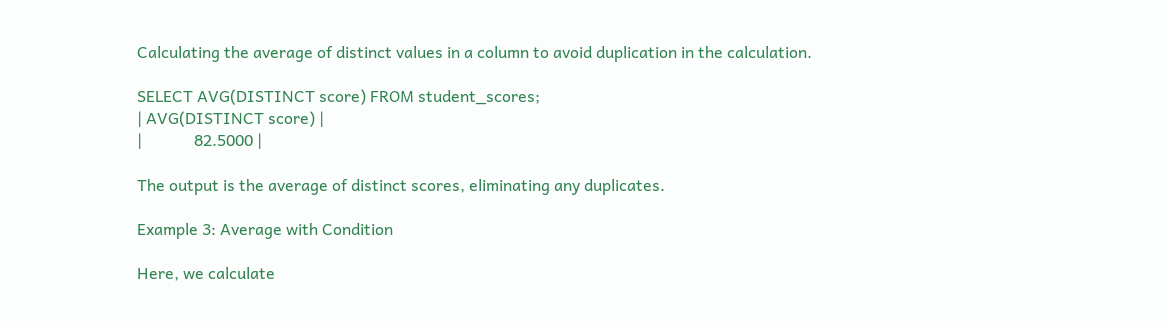Calculating the average of distinct values in a column to avoid duplication in the calculation.

SELECT AVG(DISTINCT score) FROM student_scores;
| AVG(DISTINCT score) |
|             82.5000 |

The output is the average of distinct scores, eliminating any duplicates.

Example 3: Average with Condition

Here, we calculate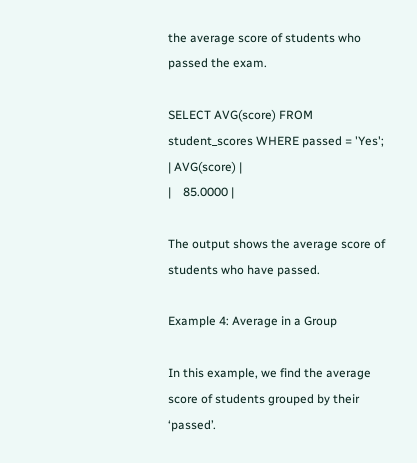the average score of students who passed the exam.

SELECT AVG(score) FROM student_scores WHERE passed = 'Yes';
| AVG(score) |
|    85.0000 |

The output shows the average score of students who have passed.

Example 4: Average in a Group

In this example, we find the average score of students grouped by their ‘passed’.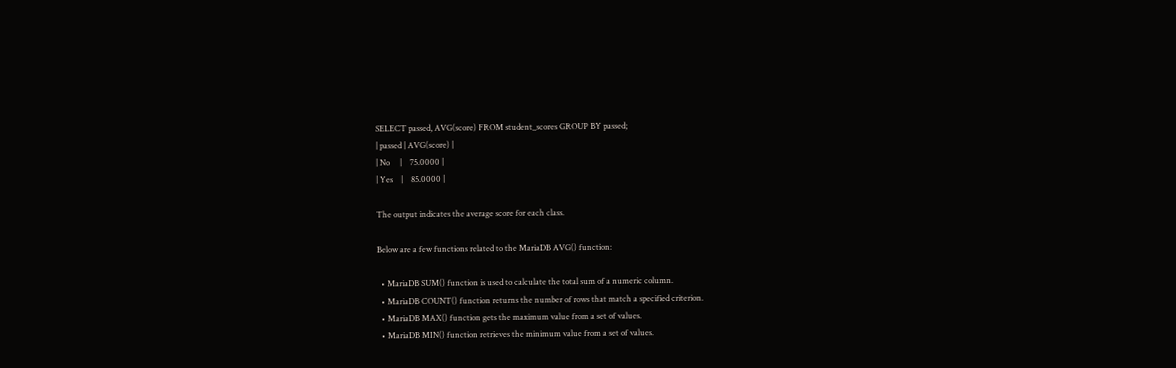SELECT passed, AVG(score) FROM student_scores GROUP BY passed;
| passed | AVG(score) |
| No     |    75.0000 |
| Yes    |    85.0000 |

The output indicates the average score for each class.

Below are a few functions related to the MariaDB AVG() function:

  • MariaDB SUM() function is used to calculate the total sum of a numeric column.
  • MariaDB COUNT() function returns the number of rows that match a specified criterion.
  • MariaDB MAX() function gets the maximum value from a set of values.
  • MariaDB MIN() function retrieves the minimum value from a set of values.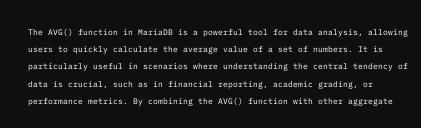The AVG() function in MariaDB is a powerful tool for data analysis, allowing users to quickly calculate the average value of a set of numbers. It is particularly useful in scenarios where understanding the central tendency of data is crucial, such as in financial reporting, academic grading, or performance metrics. By combining the AVG() function with other aggregate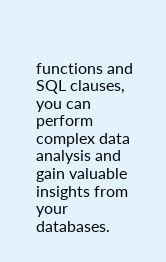functions and SQL clauses, you can perform complex data analysis and gain valuable insights from your databases.